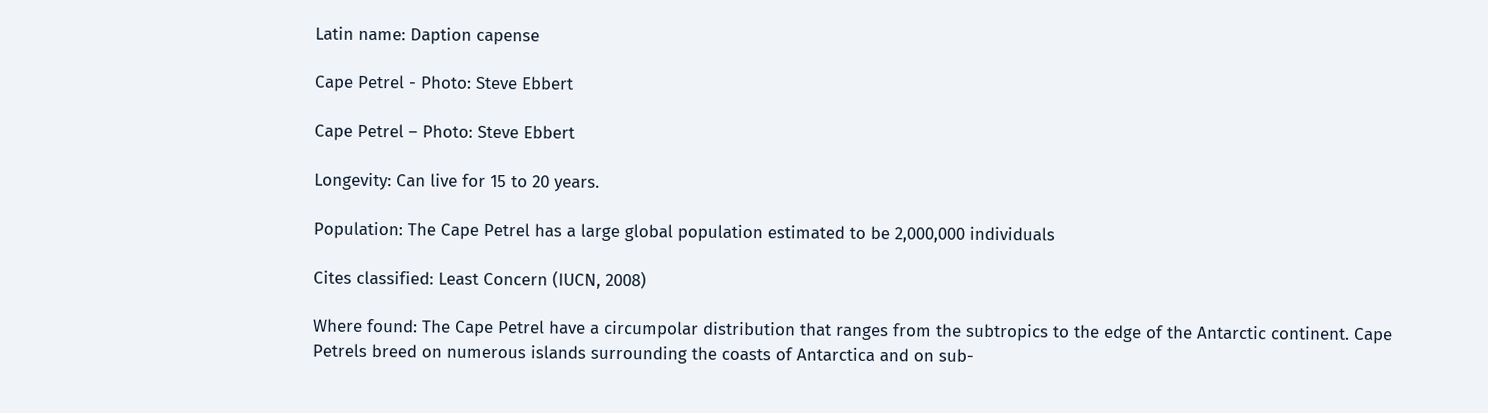Latin name: Daption capense

Cape Petrel - Photo: Steve Ebbert

Cape Petrel – Photo: Steve Ebbert

Longevity: Can live for 15 to 20 years.

Population: The Cape Petrel has a large global population estimated to be 2,000,000 individuals

Cites classified: Least Concern (IUCN, 2008)

Where found: The Cape Petrel have a circumpolar distribution that ranges from the subtropics to the edge of the Antarctic continent. Cape Petrels breed on numerous islands surrounding the coasts of Antarctica and on sub-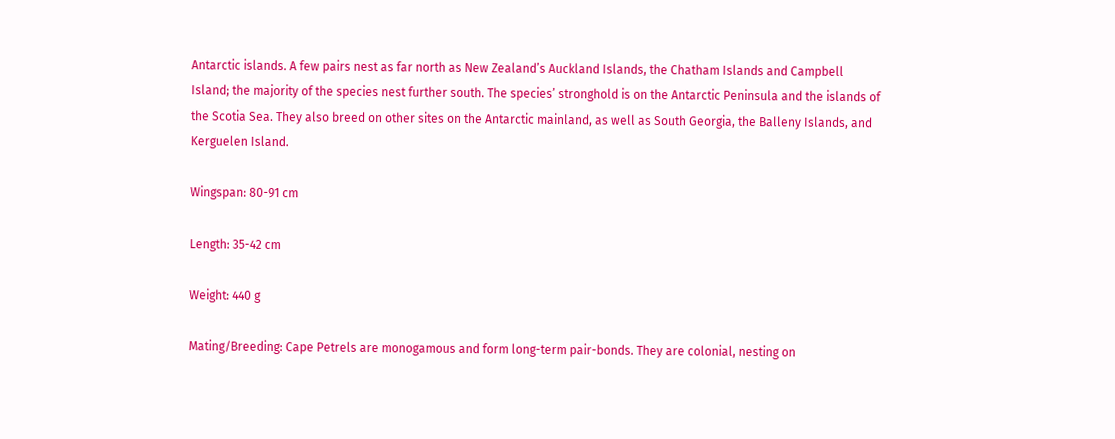Antarctic islands. A few pairs nest as far north as New Zealand’s Auckland Islands, the Chatham Islands and Campbell Island; the majority of the species nest further south. The species’ stronghold is on the Antarctic Peninsula and the islands of the Scotia Sea. They also breed on other sites on the Antarctic mainland, as well as South Georgia, the Balleny Islands, and Kerguelen Island.

Wingspan: 80-91 cm

Length: 35-42 cm

Weight: 440 g

Mating/Breeding: Cape Petrels are monogamous and form long-term pair-bonds. They are colonial, nesting on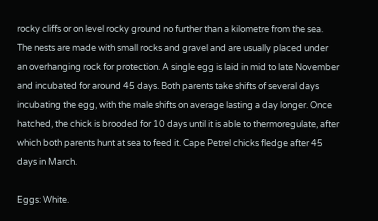rocky cliffs or on level rocky ground no further than a kilometre from the sea. The nests are made with small rocks and gravel and are usually placed under an overhanging rock for protection. A single egg is laid in mid to late November and incubated for around 45 days. Both parents take shifts of several days incubating the egg, with the male shifts on average lasting a day longer. Once hatched, the chick is brooded for 10 days until it is able to thermoregulate, after which both parents hunt at sea to feed it. Cape Petrel chicks fledge after 45 days in March.

Eggs: White.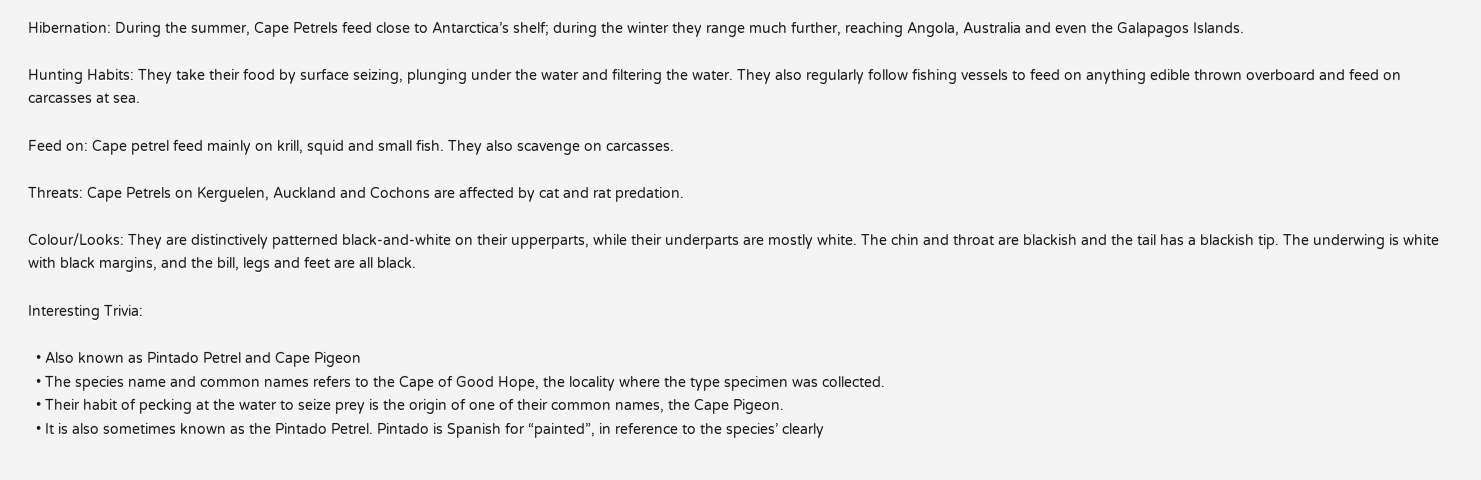Hibernation: During the summer, Cape Petrels feed close to Antarctica’s shelf; during the winter they range much further, reaching Angola, Australia and even the Galapagos Islands.

Hunting Habits: They take their food by surface seizing, plunging under the water and filtering the water. They also regularly follow fishing vessels to feed on anything edible thrown overboard and feed on carcasses at sea.

Feed on: Cape petrel feed mainly on krill, squid and small fish. They also scavenge on carcasses.

Threats: Cape Petrels on Kerguelen, Auckland and Cochons are affected by cat and rat predation.

Colour/Looks: They are distinctively patterned black-and-white on their upperparts, while their underparts are mostly white. The chin and throat are blackish and the tail has a blackish tip. The underwing is white with black margins, and the bill, legs and feet are all black.

Interesting Trivia:

  • Also known as Pintado Petrel and Cape Pigeon
  • The species name and common names refers to the Cape of Good Hope, the locality where the type specimen was collected.
  • Their habit of pecking at the water to seize prey is the origin of one of their common names, the Cape Pigeon.
  • It is also sometimes known as the Pintado Petrel. Pintado is Spanish for “painted”, in reference to the species’ clearly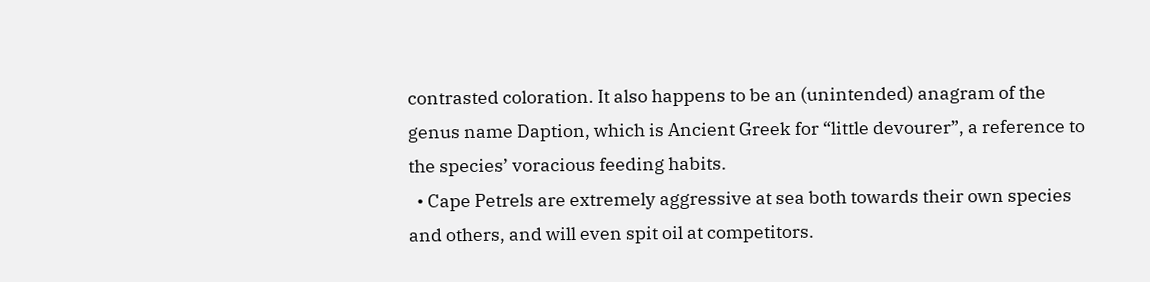contrasted coloration. It also happens to be an (unintended) anagram of the genus name Daption, which is Ancient Greek for “little devourer”, a reference to the species’ voracious feeding habits.
  • Cape Petrels are extremely aggressive at sea both towards their own species and others, and will even spit oil at competitors.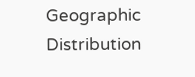Geographic Distribution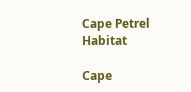Cape Petrel Habitat

Cape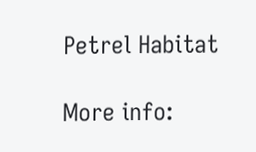Petrel Habitat

More info: